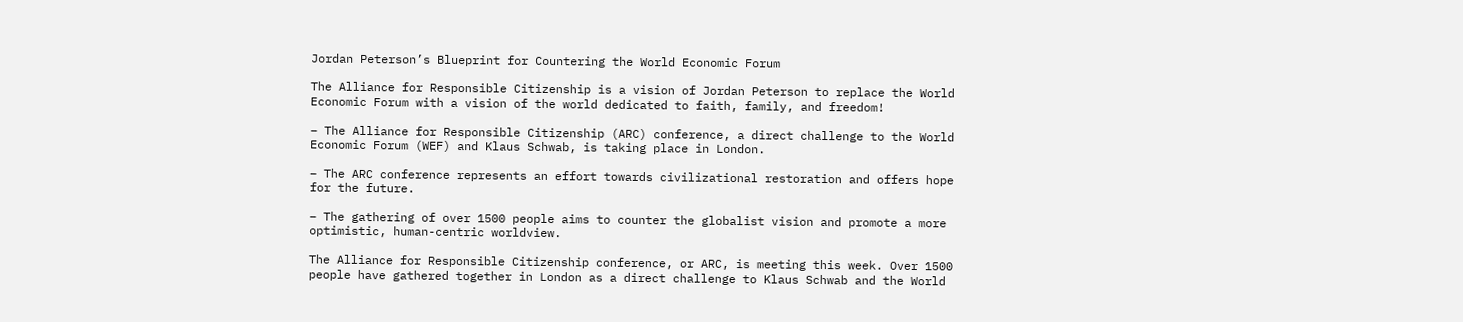Jordan Peterson’s Blueprint for Countering the World Economic Forum

The Alliance for Responsible Citizenship is a vision of Jordan Peterson to replace the World Economic Forum with a vision of the world dedicated to faith, family, and freedom!

– The Alliance for Responsible Citizenship (ARC) conference, a direct challenge to the World Economic Forum (WEF) and Klaus Schwab, is taking place in London.

– The ARC conference represents an effort towards civilizational restoration and offers hope for the future.

– The gathering of over 1500 people aims to counter the globalist vision and promote a more optimistic, human-centric worldview.

The Alliance for Responsible Citizenship conference, or ARC, is meeting this week. Over 1500 people have gathered together in London as a direct challenge to Klaus Schwab and the World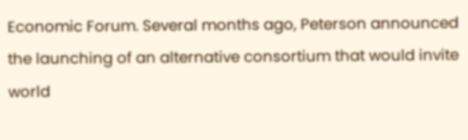Economic Forum. Several months ago, Peterson announced the launching of an alternative consortium that would invite world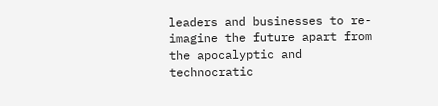leaders and businesses to re-imagine the future apart from the apocalyptic and technocratic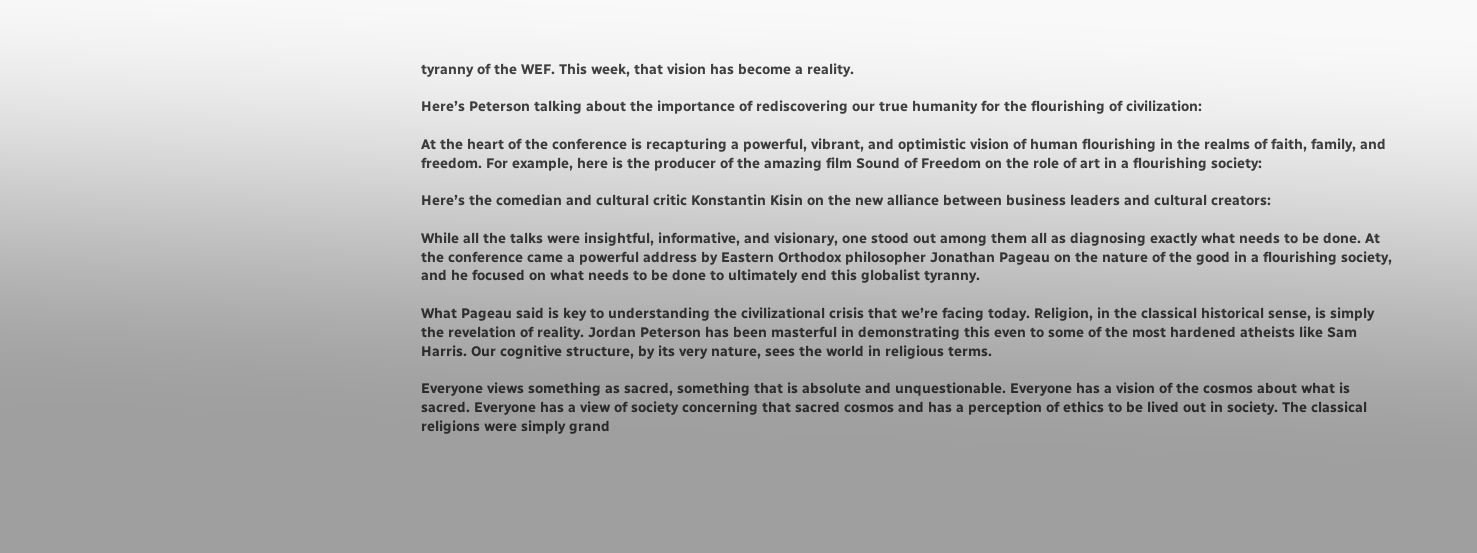tyranny of the WEF. This week, that vision has become a reality.

Here’s Peterson talking about the importance of rediscovering our true humanity for the flourishing of civilization:

At the heart of the conference is recapturing a powerful, vibrant, and optimistic vision of human flourishing in the realms of faith, family, and freedom. For example, here is the producer of the amazing film Sound of Freedom on the role of art in a flourishing society:

Here’s the comedian and cultural critic Konstantin Kisin on the new alliance between business leaders and cultural creators:

While all the talks were insightful, informative, and visionary, one stood out among them all as diagnosing exactly what needs to be done. At the conference came a powerful address by Eastern Orthodox philosopher Jonathan Pageau on the nature of the good in a flourishing society, and he focused on what needs to be done to ultimately end this globalist tyranny.

What Pageau said is key to understanding the civilizational crisis that we’re facing today. Religion, in the classical historical sense, is simply the revelation of reality. Jordan Peterson has been masterful in demonstrating this even to some of the most hardened atheists like Sam Harris. Our cognitive structure, by its very nature, sees the world in religious terms.

Everyone views something as sacred, something that is absolute and unquestionable. Everyone has a vision of the cosmos about what is sacred. Everyone has a view of society concerning that sacred cosmos and has a perception of ethics to be lived out in society. The classical religions were simply grand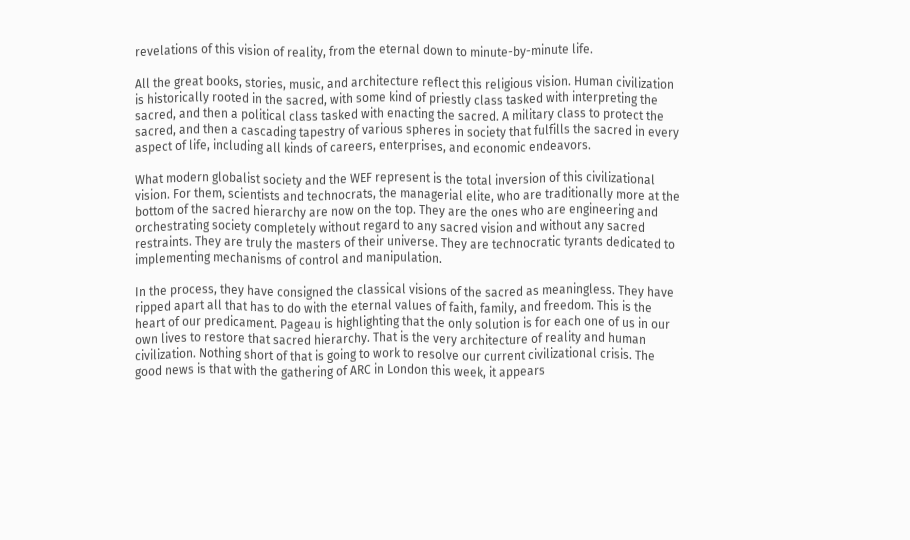revelations of this vision of reality, from the eternal down to minute-by-minute life.

All the great books, stories, music, and architecture reflect this religious vision. Human civilization is historically rooted in the sacred, with some kind of priestly class tasked with interpreting the sacred, and then a political class tasked with enacting the sacred. A military class to protect the sacred, and then a cascading tapestry of various spheres in society that fulfills the sacred in every aspect of life, including all kinds of careers, enterprises, and economic endeavors.

What modern globalist society and the WEF represent is the total inversion of this civilizational vision. For them, scientists and technocrats, the managerial elite, who are traditionally more at the bottom of the sacred hierarchy are now on the top. They are the ones who are engineering and orchestrating society completely without regard to any sacred vision and without any sacred restraints. They are truly the masters of their universe. They are technocratic tyrants dedicated to implementing mechanisms of control and manipulation.

In the process, they have consigned the classical visions of the sacred as meaningless. They have ripped apart all that has to do with the eternal values of faith, family, and freedom. This is the heart of our predicament. Pageau is highlighting that the only solution is for each one of us in our own lives to restore that sacred hierarchy. That is the very architecture of reality and human civilization. Nothing short of that is going to work to resolve our current civilizational crisis. The good news is that with the gathering of ARC in London this week, it appears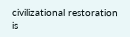civilizational restoration is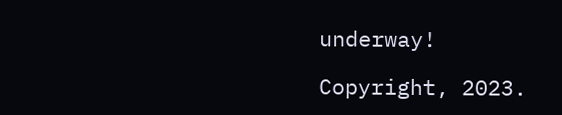underway!

Copyright, 2023.